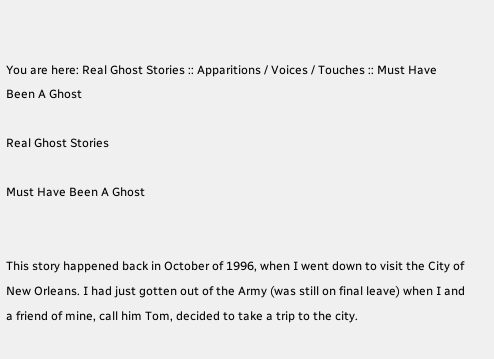You are here: Real Ghost Stories :: Apparitions / Voices / Touches :: Must Have Been A Ghost

Real Ghost Stories

Must Have Been A Ghost


This story happened back in October of 1996, when I went down to visit the City of New Orleans. I had just gotten out of the Army (was still on final leave) when I and a friend of mine, call him Tom, decided to take a trip to the city.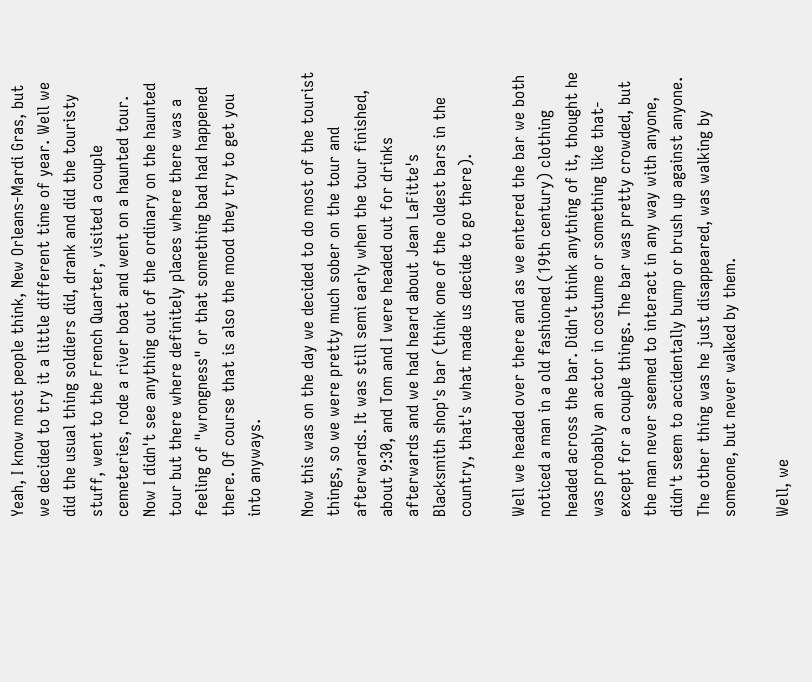Yeah, I know most people think, New Orleans-Mardi Gras, but we decided to try it a little different time of year. Well we did the usual thing soldiers did, drank and did the touristy stuff, went to the French Quarter, visited a couple cemeteries, rode a river boat and went on a haunted tour. Now I didn't see anything out of the ordinary on the haunted tour but there where definitely places where there was a feeling of "wrongness" or that something bad had happened there. Of course that is also the mood they try to get you into anyways.

Now this was on the day we decided to do most of the tourist things, so we were pretty much sober on the tour and afterwards. It was still semi early when the tour finished, about 9:30, and Tom and I were headed out for drinks afterwards and we had heard about Jean LaFitte's Blacksmith shop's bar (think one of the oldest bars in the country, that's what made us decide to go there).

Well we headed over there and as we entered the bar we both noticed a man in a old fashioned (19th century) clothing headed across the bar. Didn't think anything of it, thought he was probably an actor in costume or something like that-except for a couple things. The bar was pretty crowded, but the man never seemed to interact in any way with anyone, didn't seem to accidentally bump or brush up against anyone. The other thing was he just disappeared, was walking by someone, but never walked by them.

Well, we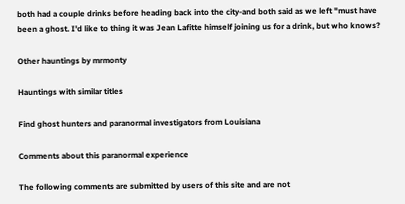both had a couple drinks before heading back into the city-and both said as we left "must have been a ghost. I'd like to thing it was Jean Lafitte himself joining us for a drink, but who knows?

Other hauntings by mrmonty

Hauntings with similar titles

Find ghost hunters and paranormal investigators from Louisiana

Comments about this paranormal experience

The following comments are submitted by users of this site and are not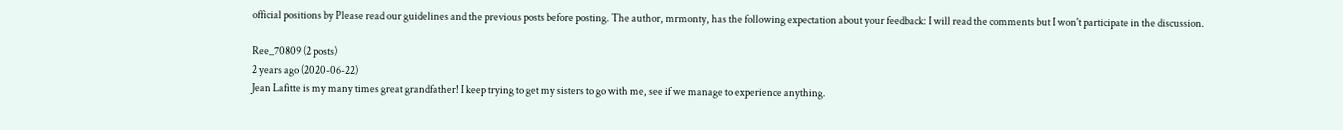official positions by Please read our guidelines and the previous posts before posting. The author, mrmonty, has the following expectation about your feedback: I will read the comments but I won't participate in the discussion.

Ree_70809 (2 posts)
2 years ago (2020-06-22)
Jean Lafitte is my many times great grandfather! I keep trying to get my sisters to go with me, see if we manage to experience anything.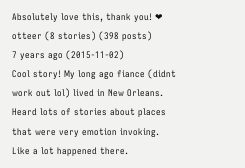Absolutely love this, thank you! ❤
otteer (8 stories) (398 posts)
7 years ago (2015-11-02)
Cool story! My long ago fiance (didnt work out lol) lived in New Orleans. Heard lots of stories about places that were very emotion invoking. Like a lot happened there.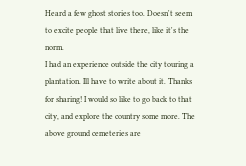Heard a few ghost stories too. Doesn't seem to excite people that live there, like it's the norm.
I had an experience outside the city touring a plantation. Ill have to write about it. Thanks for sharing! I would so like to go back to that city, and explore the country some more. The above ground cemeteries are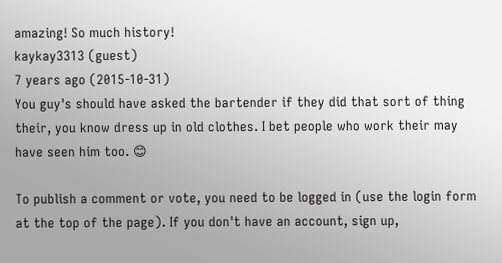amazing! So much history!
kaykay3313 (guest)
7 years ago (2015-10-31)
You guy's should have asked the bartender if they did that sort of thing their, you know dress up in old clothes. I bet people who work their may have seen him too. 😊

To publish a comment or vote, you need to be logged in (use the login form at the top of the page). If you don't have an account, sign up,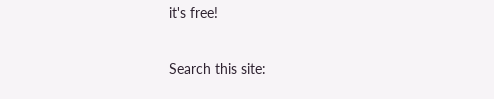it's free!

Search this site: